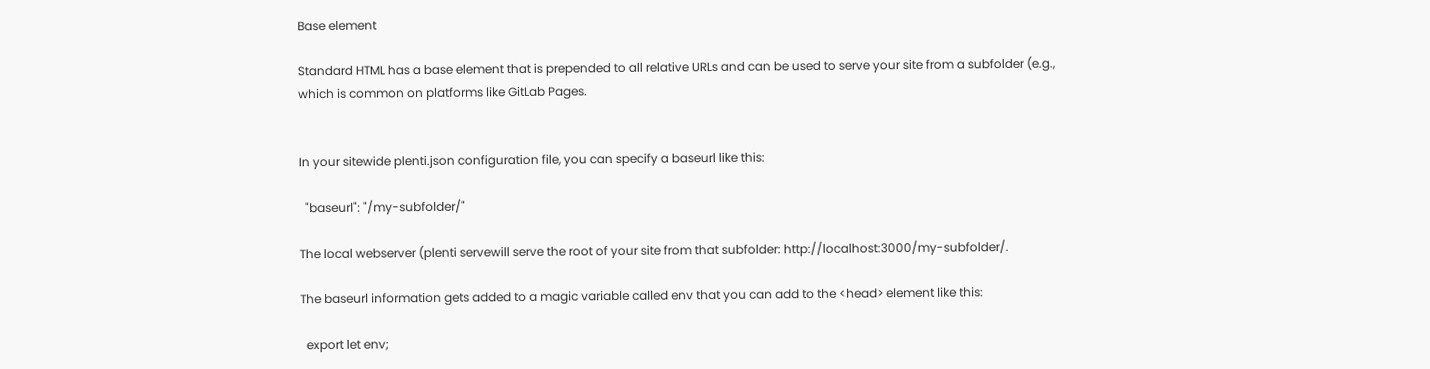Base element

Standard HTML has a base element that is prepended to all relative URLs and can be used to serve your site from a subfolder (e.g., which is common on platforms like GitLab Pages.


In your sitewide plenti.json configuration file, you can specify a baseurl like this:

  "baseurl": "/my-subfolder/"

The local webserver (plenti servewill serve the root of your site from that subfolder: http://localhost:3000/my-subfolder/.

The baseurl information gets added to a magic variable called env that you can add to the <head> element like this:

  export let env;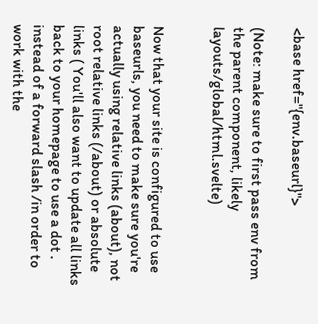<base href="{env.baseurl}">

(Note: make sure to first pass env from the parent component, likely layouts/global/html.svelte)


Now that your site is configured to use baseurls, you need to make sure you're actually using relative links (about), not root relative links (/about) or absolute links ( You'll also want to update all links back to your homepage to use a dot . instead of a forward slash /in order to work with the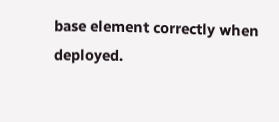base element correctly when deployed.